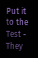Put it to the Test - They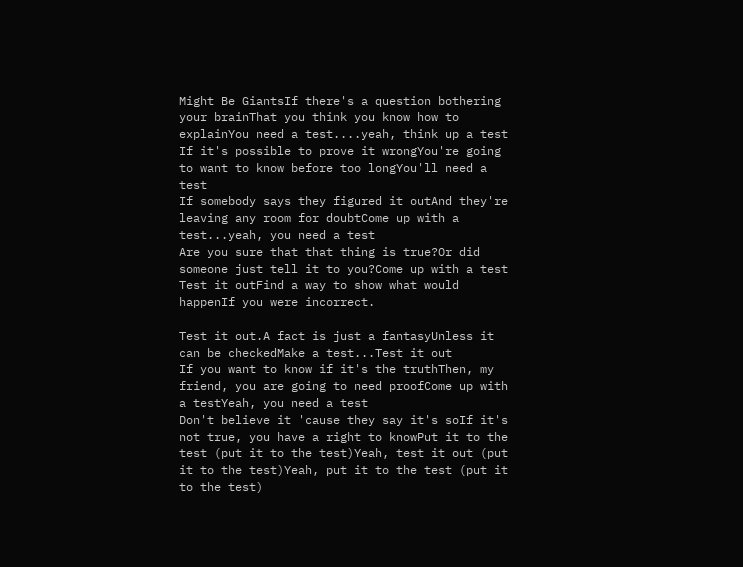Might Be GiantsIf there's a question bothering your brainThat you think you know how to explainYou need a test....yeah, think up a test
If it's possible to prove it wrongYou're going to want to know before too longYou'll need a test
If somebody says they figured it outAnd they're leaving any room for doubtCome up with a test...yeah, you need a test
Are you sure that that thing is true?Or did someone just tell it to you?Come up with a test
Test it outFind a way to show what would happenIf you were incorrect.

Test it out.A fact is just a fantasyUnless it can be checkedMake a test...Test it out
If you want to know if it's the truthThen, my friend, you are going to need proofCome up with a testYeah, you need a test
Don't believe it 'cause they say it's soIf it's not true, you have a right to knowPut it to the test (put it to the test)Yeah, test it out (put it to the test)Yeah, put it to the test (put it to the test)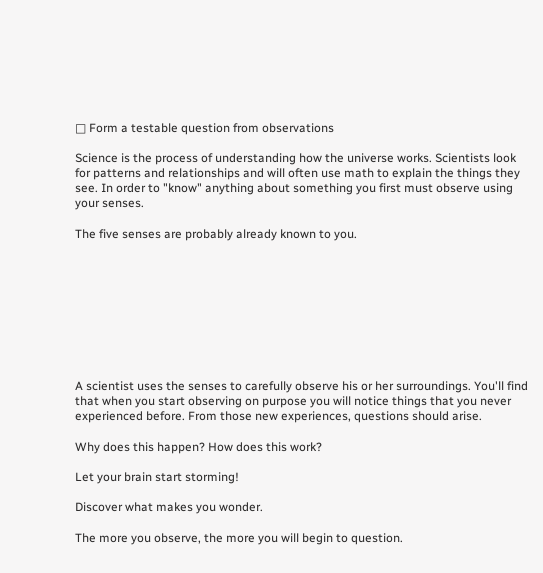□ Form a testable question from observations

Science is the process of understanding how the universe works. Scientists look for patterns and relationships and will often use math to explain the things they see. In order to "know" anything about something you first must observe using your senses.

The five senses are probably already known to you.









A scientist uses the senses to carefully observe his or her surroundings. You'll find that when you start observing on purpose you will notice things that you never experienced before. From those new experiences, questions should arise.

Why does this happen? How does this work?

Let your brain start storming!

Discover what makes you wonder.

The more you observe, the more you will begin to question.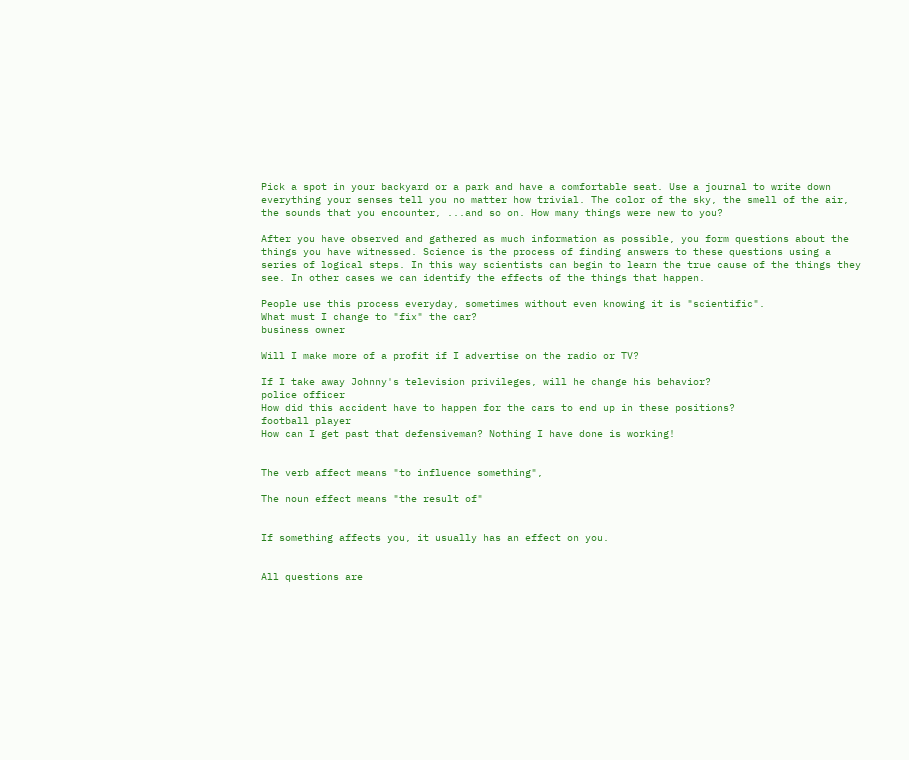Pick a spot in your backyard or a park and have a comfortable seat. Use a journal to write down everything your senses tell you no matter how trivial. The color of the sky, the smell of the air, the sounds that you encounter, ...and so on. How many things were new to you?

After you have observed and gathered as much information as possible, you form questions about the things you have witnessed. Science is the process of finding answers to these questions using a series of logical steps. In this way scientists can begin to learn the true cause of the things they see. In other cases we can identify the effects of the things that happen.

People use this process everyday, sometimes without even knowing it is "scientific".
What must I change to "fix" the car?
business owner

Will I make more of a profit if I advertise on the radio or TV?

If I take away Johnny's television privileges, will he change his behavior?
police officer
How did this accident have to happen for the cars to end up in these positions?
football player
How can I get past that defensiveman? Nothing I have done is working!


The verb affect means "to influence something",

The noun effect means "the result of"


If something affects you, it usually has an effect on you.


All questions are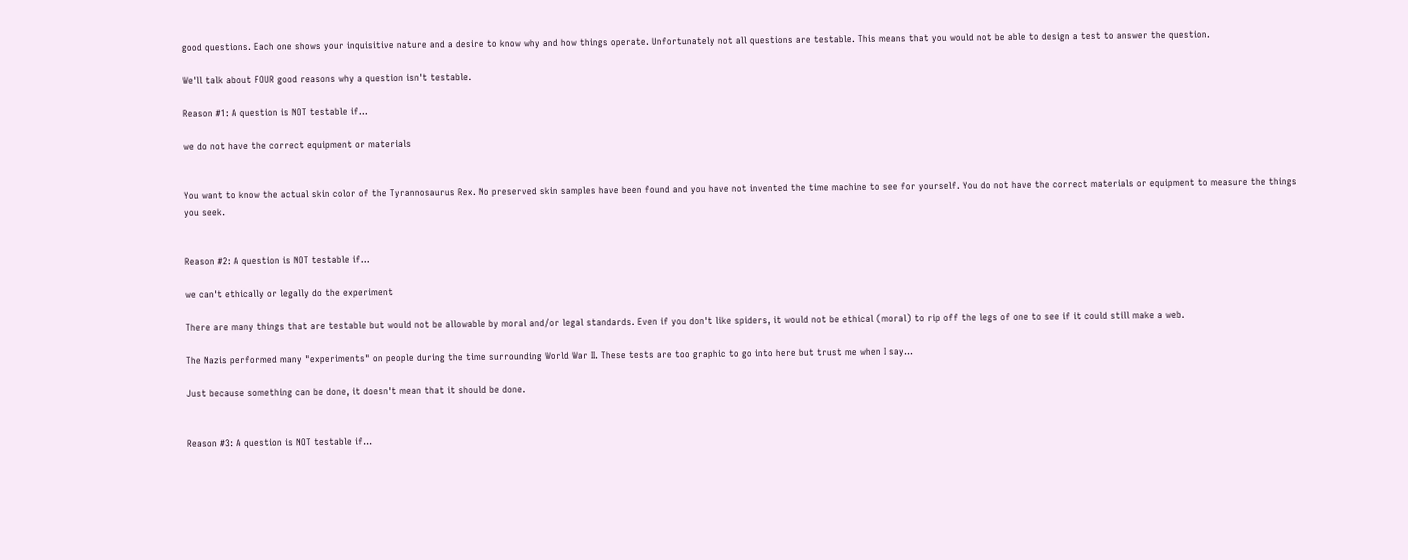good questions. Each one shows your inquisitive nature and a desire to know why and how things operate. Unfortunately not all questions are testable. This means that you would not be able to design a test to answer the question.

We'll talk about FOUR good reasons why a question isn't testable.

Reason #1: A question is NOT testable if...

we do not have the correct equipment or materials


You want to know the actual skin color of the Tyrannosaurus Rex. No preserved skin samples have been found and you have not invented the time machine to see for yourself. You do not have the correct materials or equipment to measure the things you seek.


Reason #2: A question is NOT testable if...

we can't ethically or legally do the experiment

There are many things that are testable but would not be allowable by moral and/or legal standards. Even if you don't like spiders, it would not be ethical (moral) to rip off the legs of one to see if it could still make a web.

The Nazis performed many "experiments" on people during the time surrounding World War II. These tests are too graphic to go into here but trust me when I say...

Just because something can be done, it doesn't mean that it should be done.


Reason #3: A question is NOT testable if...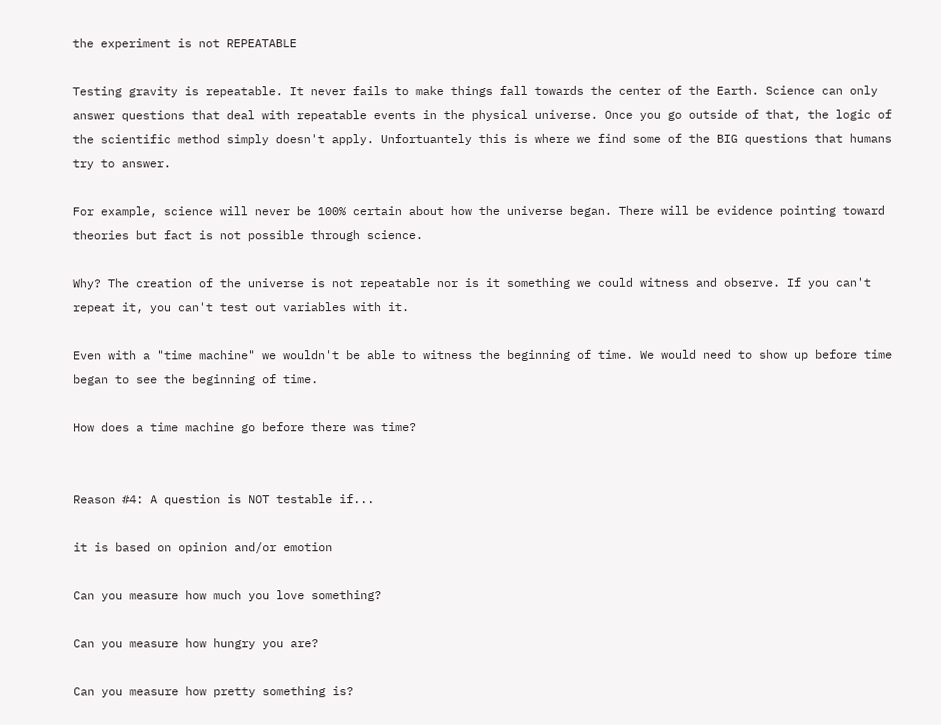the experiment is not REPEATABLE

Testing gravity is repeatable. It never fails to make things fall towards the center of the Earth. Science can only answer questions that deal with repeatable events in the physical universe. Once you go outside of that, the logic of the scientific method simply doesn't apply. Unfortuantely this is where we find some of the BIG questions that humans try to answer.

For example, science will never be 100% certain about how the universe began. There will be evidence pointing toward theories but fact is not possible through science.

Why? The creation of the universe is not repeatable nor is it something we could witness and observe. If you can't repeat it, you can't test out variables with it.

Even with a "time machine" we wouldn't be able to witness the beginning of time. We would need to show up before time began to see the beginning of time.

How does a time machine go before there was time?


Reason #4: A question is NOT testable if...

it is based on opinion and/or emotion

Can you measure how much you love something?

Can you measure how hungry you are?

Can you measure how pretty something is?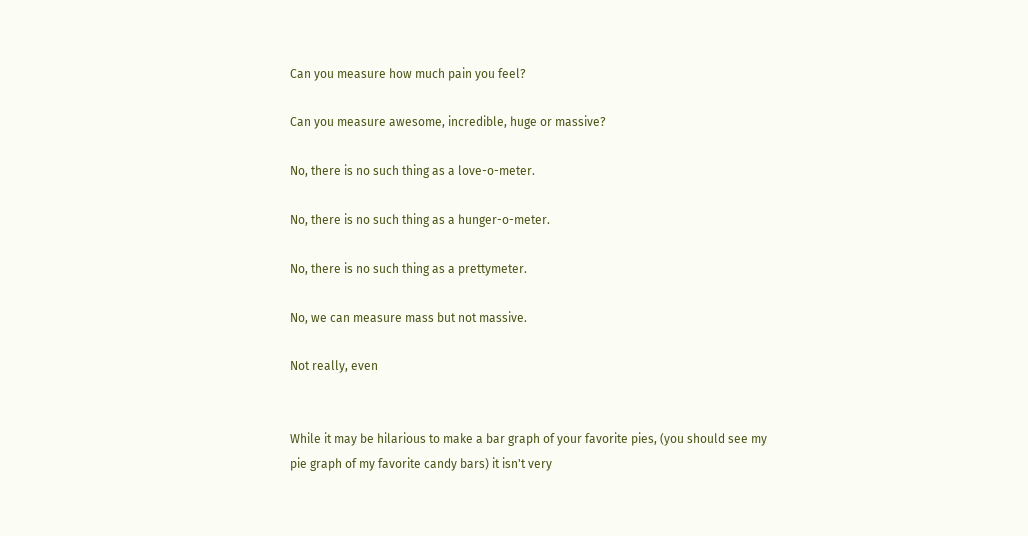Can you measure how much pain you feel?

Can you measure awesome, incredible, huge or massive?

No, there is no such thing as a love-o-meter.

No, there is no such thing as a hunger-o-meter.

No, there is no such thing as a prettymeter.

No, we can measure mass but not massive.

Not really, even


While it may be hilarious to make a bar graph of your favorite pies, (you should see my pie graph of my favorite candy bars) it isn't very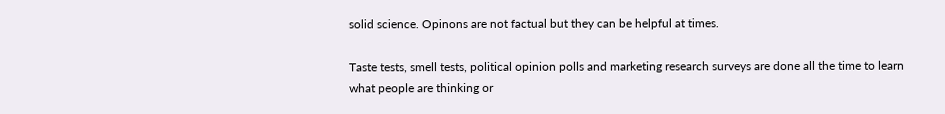solid science. Opinons are not factual but they can be helpful at times.

Taste tests, smell tests, political opinion polls and marketing research surveys are done all the time to learn what people are thinking or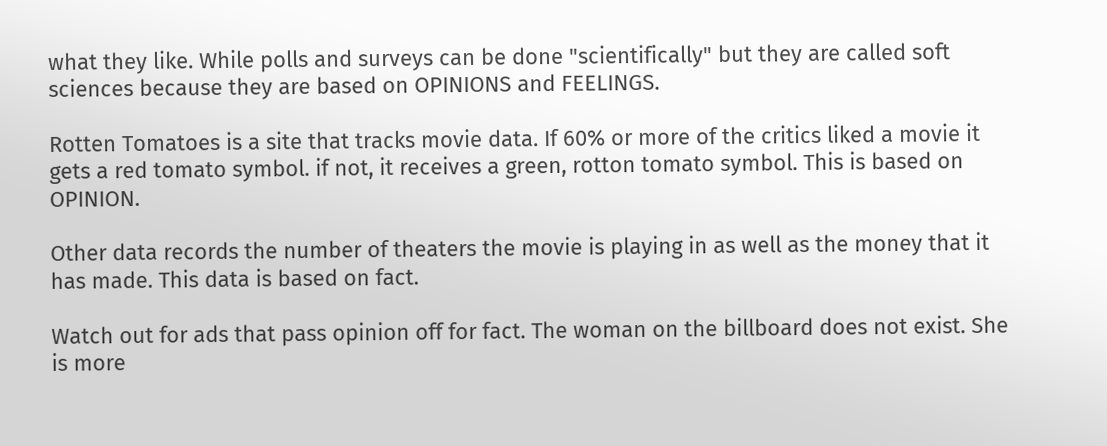what they like. While polls and surveys can be done "scientifically" but they are called soft sciences because they are based on OPINIONS and FEELINGS.

Rotten Tomatoes is a site that tracks movie data. If 60% or more of the critics liked a movie it gets a red tomato symbol. if not, it receives a green, rotton tomato symbol. This is based on OPINION.

Other data records the number of theaters the movie is playing in as well as the money that it has made. This data is based on fact.

Watch out for ads that pass opinion off for fact. The woman on the billboard does not exist. She is more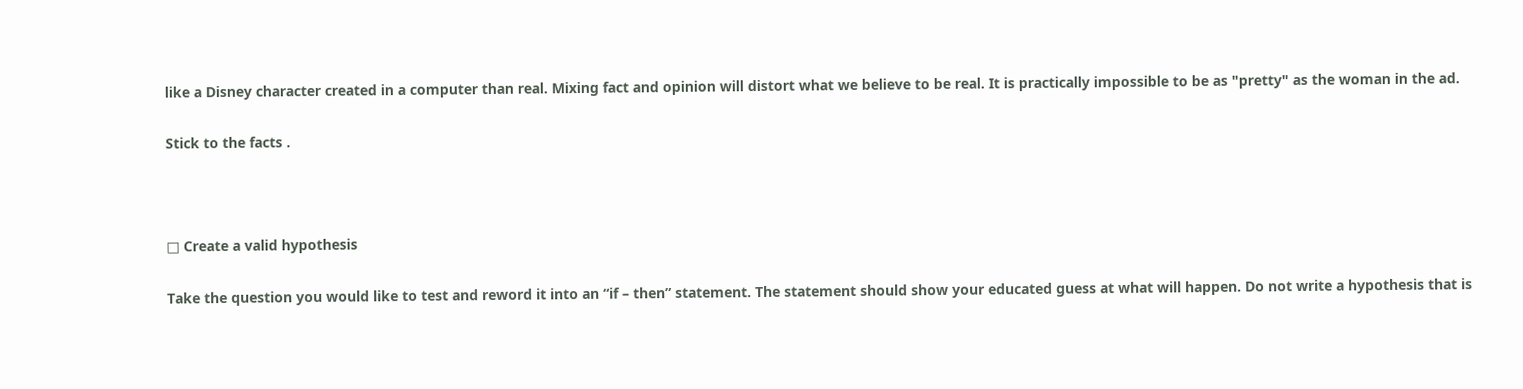like a Disney character created in a computer than real. Mixing fact and opinion will distort what we believe to be real. It is practically impossible to be as "pretty" as the woman in the ad.

Stick to the facts .



□ Create a valid hypothesis

Take the question you would like to test and reword it into an “if – then” statement. The statement should show your educated guess at what will happen. Do not write a hypothesis that is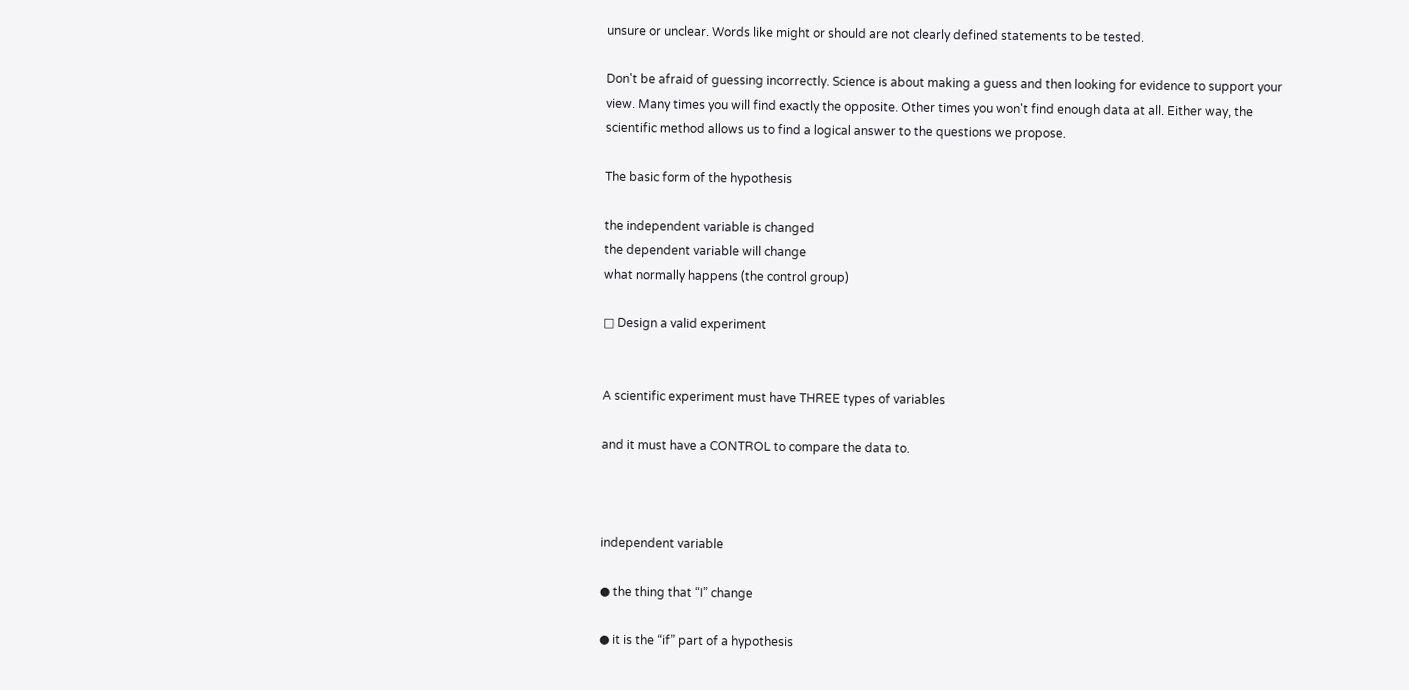unsure or unclear. Words like might or should are not clearly defined statements to be tested.

Don't be afraid of guessing incorrectly. Science is about making a guess and then looking for evidence to support your view. Many times you will find exactly the opposite. Other times you won't find enough data at all. Either way, the scientific method allows us to find a logical answer to the questions we propose.

The basic form of the hypothesis

the independent variable is changed
the dependent variable will change
what normally happens (the control group)

□ Design a valid experiment


A scientific experiment must have THREE types of variables

and it must have a CONTROL to compare the data to.



independent variable

● the thing that “I” change

● it is the “if” part of a hypothesis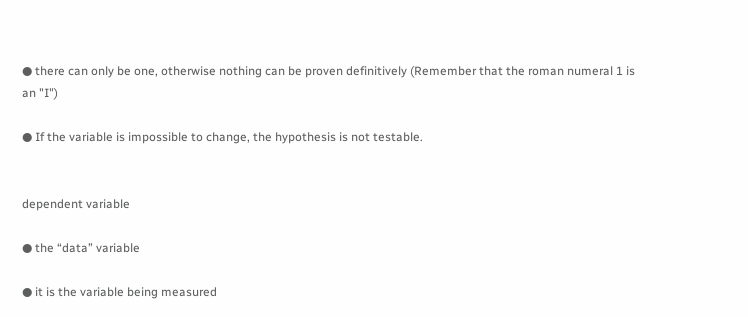● there can only be one, otherwise nothing can be proven definitively (Remember that the roman numeral 1 is an "I")

● If the variable is impossible to change, the hypothesis is not testable.


dependent variable

● the “data” variable

● it is the variable being measured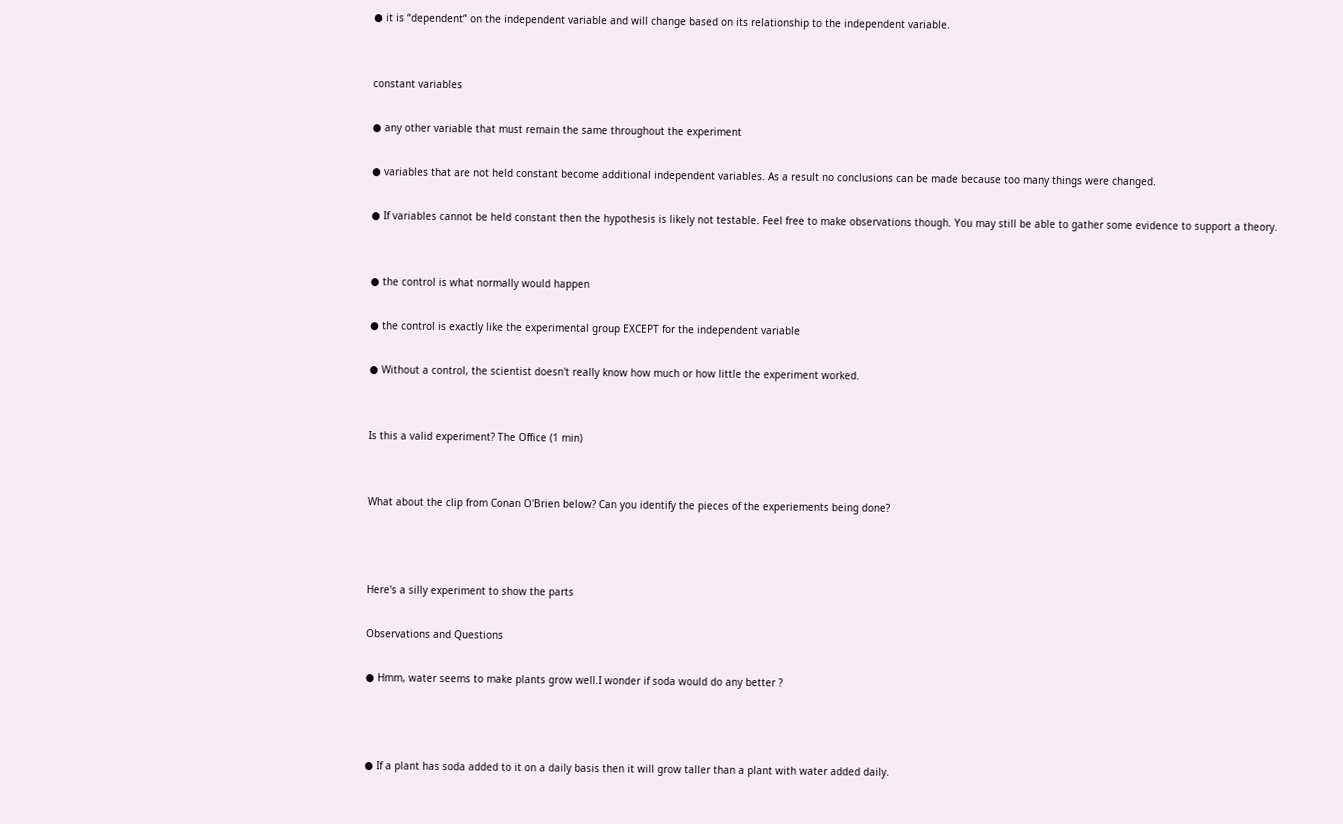● it is “dependent” on the independent variable and will change based on its relationship to the independent variable.


constant variables

● any other variable that must remain the same throughout the experiment

● variables that are not held constant become additional independent variables. As a result no conclusions can be made because too many things were changed.

● If variables cannot be held constant then the hypothesis is likely not testable. Feel free to make observations though. You may still be able to gather some evidence to support a theory.


● the control is what normally would happen

● the control is exactly like the experimental group EXCEPT for the independent variable

● Without a control, the scientist doesn't really know how much or how little the experiment worked.


Is this a valid experiment? The Office (1 min)


What about the clip from Conan O'Brien below? Can you identify the pieces of the experiements being done?



Here's a silly experiment to show the parts

Observations and Questions

● Hmm, water seems to make plants grow well.I wonder if soda would do any better ?



● If a plant has soda added to it on a daily basis then it will grow taller than a plant with water added daily.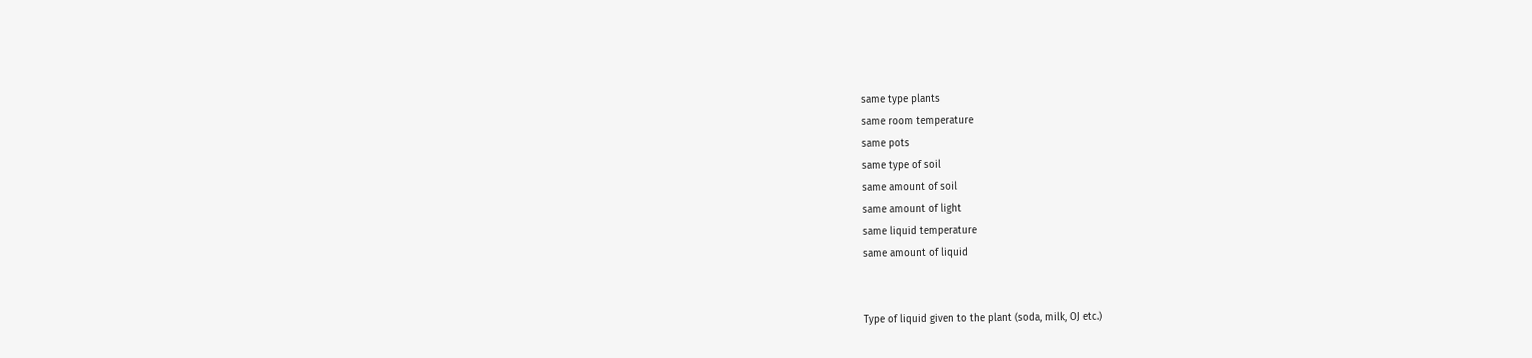same type plants
same room temperature
same pots
same type of soil
same amount of soil
same amount of light
same liquid temperature
same amount of liquid


Type of liquid given to the plant (soda, milk, OJ etc.)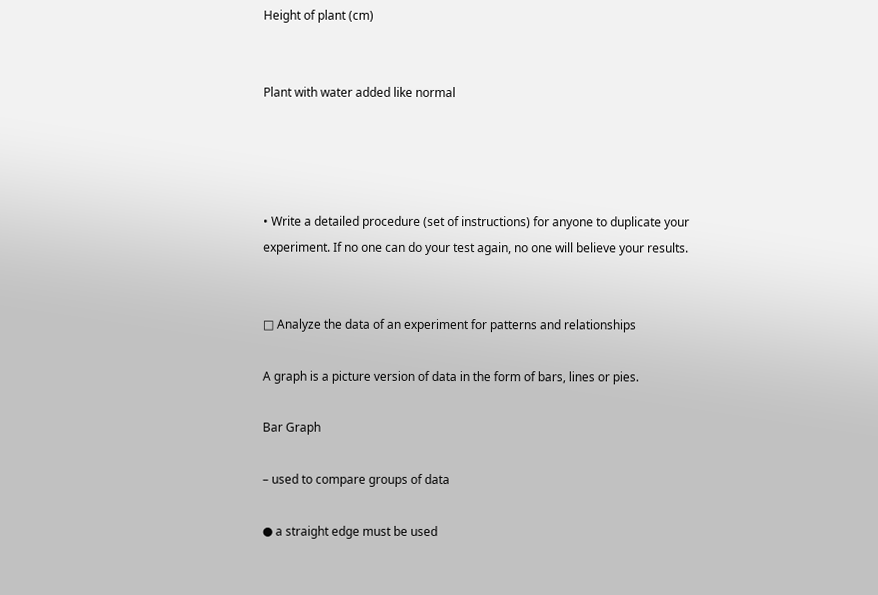Height of plant (cm)


Plant with water added like normal




• Write a detailed procedure (set of instructions) for anyone to duplicate your experiment. If no one can do your test again, no one will believe your results.


□ Analyze the data of an experiment for patterns and relationships

A graph is a picture version of data in the form of bars, lines or pies.

Bar Graph

– used to compare groups of data

● a straight edge must be used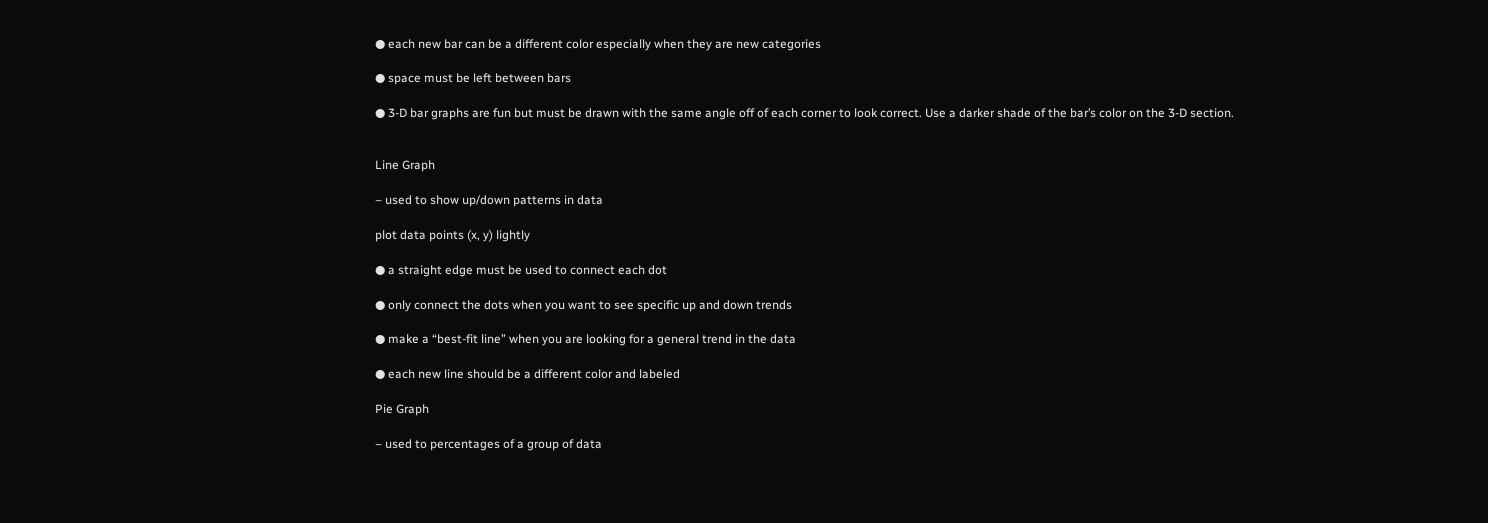● each new bar can be a different color especially when they are new categories

● space must be left between bars

● 3-D bar graphs are fun but must be drawn with the same angle off of each corner to look correct. Use a darker shade of the bar’s color on the 3-D section.


Line Graph

– used to show up/down patterns in data

plot data points (x, y) lightly

● a straight edge must be used to connect each dot

● only connect the dots when you want to see specific up and down trends

● make a “best-fit line” when you are looking for a general trend in the data

● each new line should be a different color and labeled

Pie Graph

– used to percentages of a group of data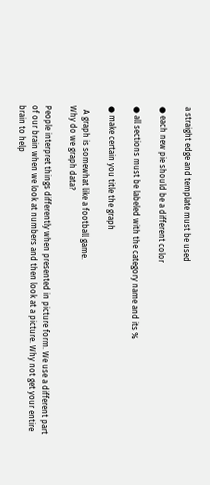a straight edge and template must be used

● each new pie should be a different color

● all sections must be labeled with the category name and its %

● make certain you title the graph

  A graph is somewhat like a football game.
Why do we graph data?

People interpret things differently when presented in picture form. We use a different part of our brain when we look at numbers and then look at a picture. Why not get your entire brain to help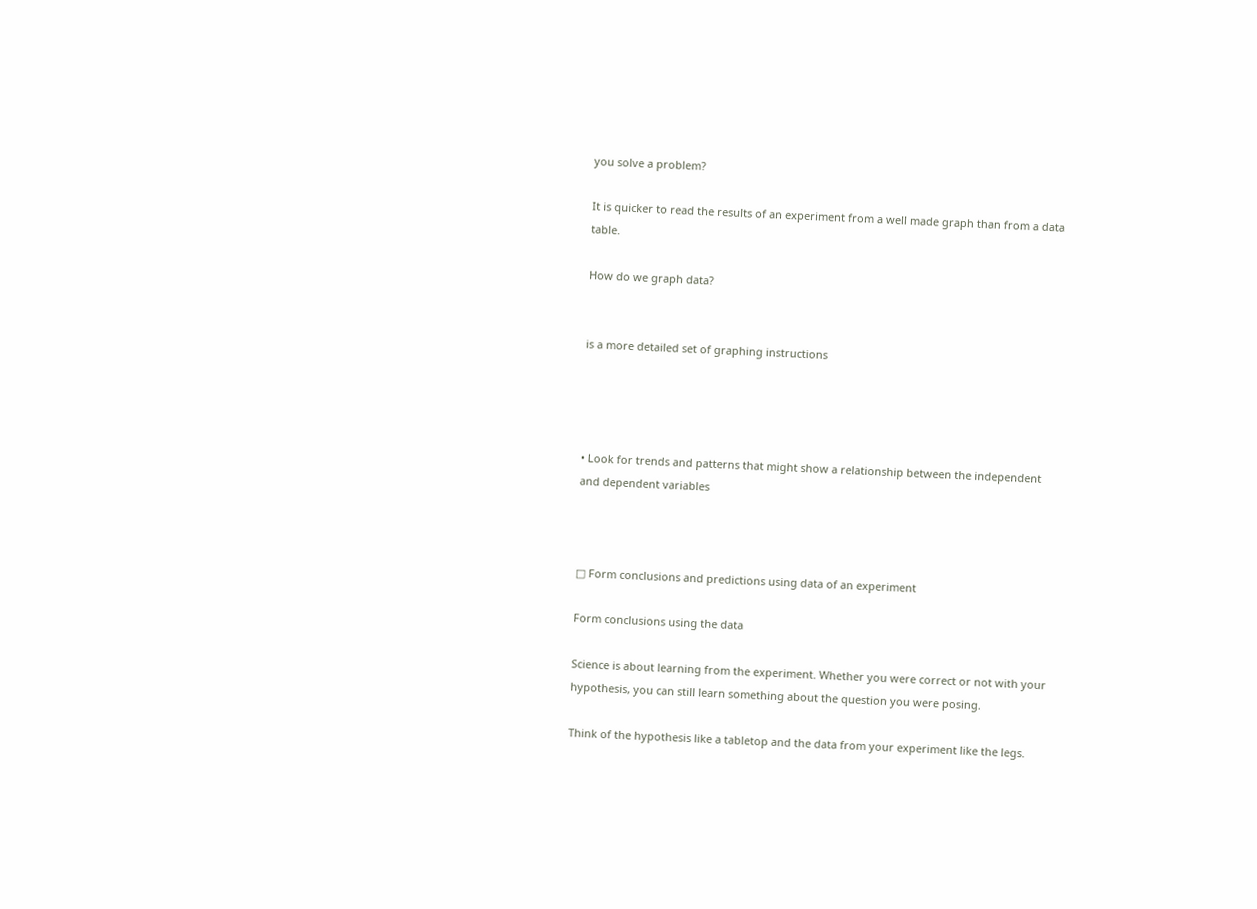you solve a problem?

It is quicker to read the results of an experiment from a well made graph than from a data table.

How do we graph data?


is a more detailed set of graphing instructions




• Look for trends and patterns that might show a relationship between the independent and dependent variables



□ Form conclusions and predictions using data of an experiment

Form conclusions using the data

Science is about learning from the experiment. Whether you were correct or not with your hypothesis, you can still learn something about the question you were posing.

Think of the hypothesis like a tabletop and the data from your experiment like the legs.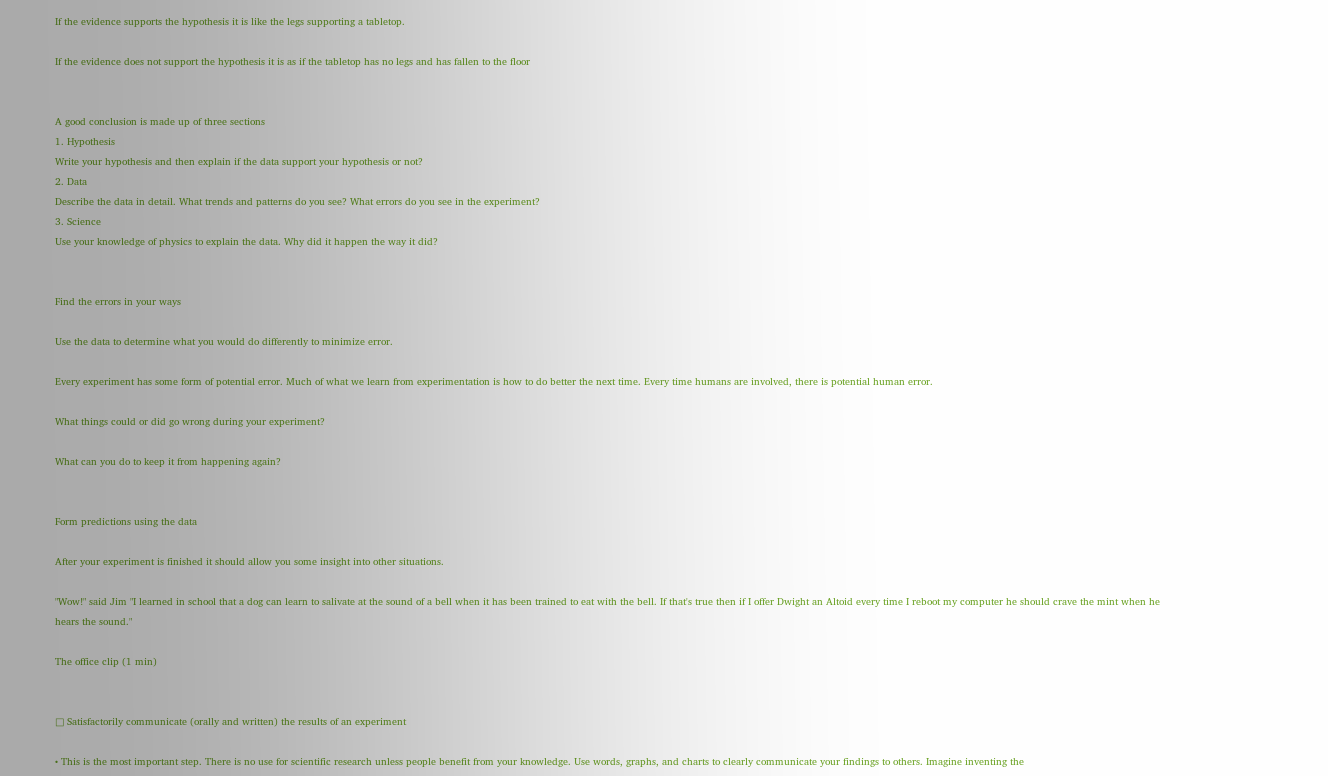If the evidence supports the hypothesis it is like the legs supporting a tabletop.

If the evidence does not support the hypothesis it is as if the tabletop has no legs and has fallen to the floor


A good conclusion is made up of three sections
1. Hypothesis
Write your hypothesis and then explain if the data support your hypothesis or not?
2. Data
Describe the data in detail. What trends and patterns do you see? What errors do you see in the experiment?
3. Science
Use your knowledge of physics to explain the data. Why did it happen the way it did?


Find the errors in your ways

Use the data to determine what you would do differently to minimize error.

Every experiment has some form of potential error. Much of what we learn from experimentation is how to do better the next time. Every time humans are involved, there is potential human error.

What things could or did go wrong during your experiment?

What can you do to keep it from happening again?


Form predictions using the data

After your experiment is finished it should allow you some insight into other situations.

"Wow!" said Jim "I learned in school that a dog can learn to salivate at the sound of a bell when it has been trained to eat with the bell. If that's true then if I offer Dwight an Altoid every time I reboot my computer he should crave the mint when he hears the sound."

The office clip (1 min)


□ Satisfactorily communicate (orally and written) the results of an experiment

• This is the most important step. There is no use for scientific research unless people benefit from your knowledge. Use words, graphs, and charts to clearly communicate your findings to others. Imagine inventing the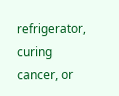refrigerator, curing cancer, or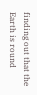finding out that the Earth is round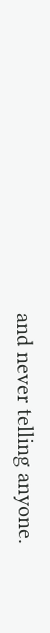and never telling anyone.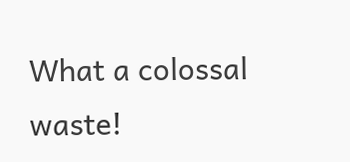What a colossal waste!